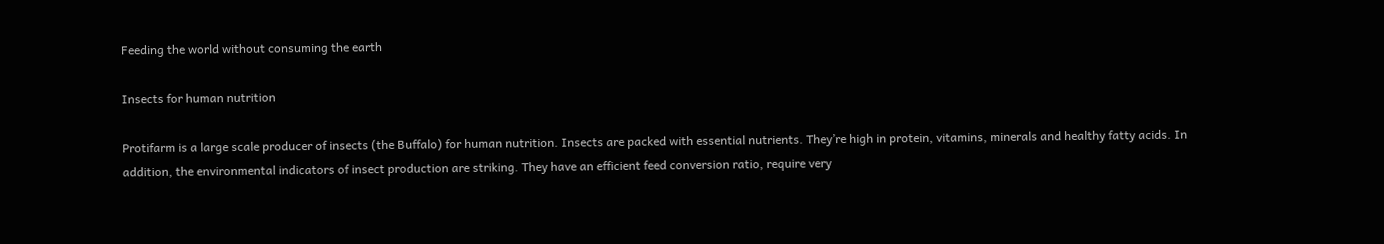Feeding the world without consuming the earth

Insects for human nutrition

Protifarm is a large scale producer of insects (the Buffalo) for human nutrition. Insects are packed with essential nutrients. They’re high in protein, vitamins, minerals and healthy fatty acids. In addition, the environmental indicators of insect production are striking. They have an efficient feed conversion ratio, require very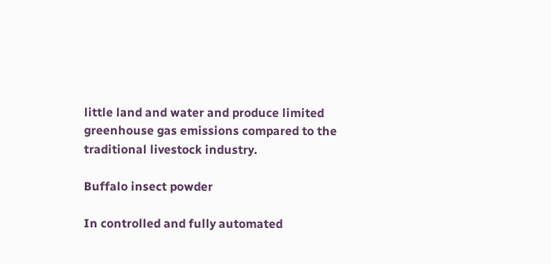little land and water and produce limited greenhouse gas emissions compared to the traditional livestock industry.

Buffalo insect powder

In controlled and fully automated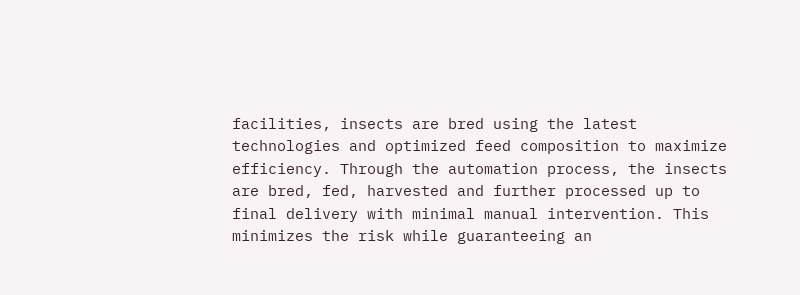facilities, insects are bred using the latest technologies and optimized feed composition to maximize efficiency. Through the automation process, the insects are bred, fed, harvested and further processed up to final delivery with minimal manual intervention. This minimizes the risk while guaranteeing an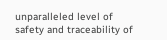unparalleled level of safety and traceability of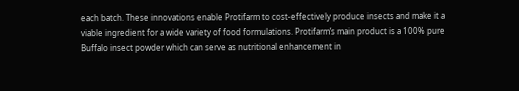each batch. These innovations enable Protifarm to cost-effectively produce insects and make it a viable ingredient for a wide variety of food formulations. Protifarm’s main product is a 100% pure Buffalo insect powder which can serve as nutritional enhancement in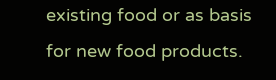existing food or as basis for new food products.